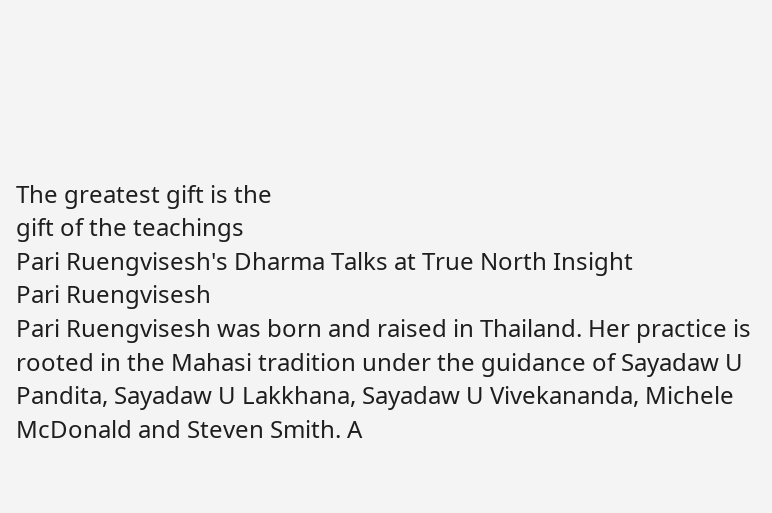The greatest gift is the
gift of the teachings
Pari Ruengvisesh's Dharma Talks at True North Insight
Pari Ruengvisesh
Pari Ruengvisesh was born and raised in Thailand. Her practice is rooted in the Mahasi tradition under the guidance of Sayadaw U Pandita, Sayadaw U Lakkhana, Sayadaw U Vivekananda, Michele McDonald and Steven Smith. A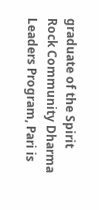graduate of the Spirit Rock Community Dharma Leaders Program, Pari is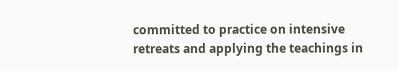committed to practice on intensive retreats and applying the teachings in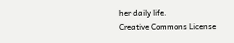her daily life.
Creative Commons License